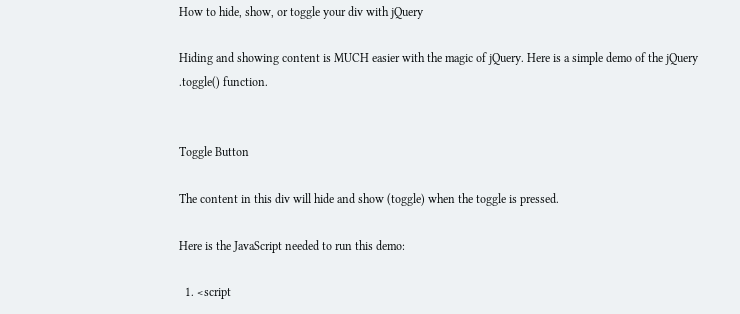How to hide, show, or toggle your div with jQuery

Hiding and showing content is MUCH easier with the magic of jQuery. Here is a simple demo of the jQuery .toggle() function.


Toggle Button

The content in this div will hide and show (toggle) when the toggle is pressed.

Here is the JavaScript needed to run this demo:

  1. <script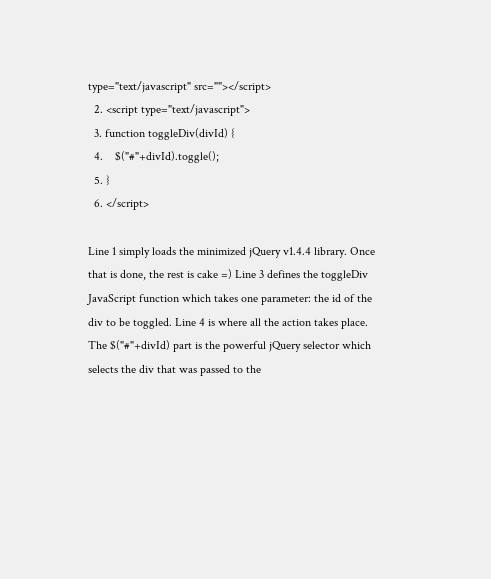type="text/javascript" src=""></script>
  2. <script type="text/javascript">
  3. function toggleDiv(divId) {
  4.    $("#"+divId).toggle();
  5. }
  6. </script>

Line 1 simply loads the minimized jQuery v1.4.4 library. Once that is done, the rest is cake =) Line 3 defines the toggleDiv JavaScript function which takes one parameter: the id of the div to be toggled. Line 4 is where all the action takes place. The $("#"+divId) part is the powerful jQuery selector which selects the div that was passed to the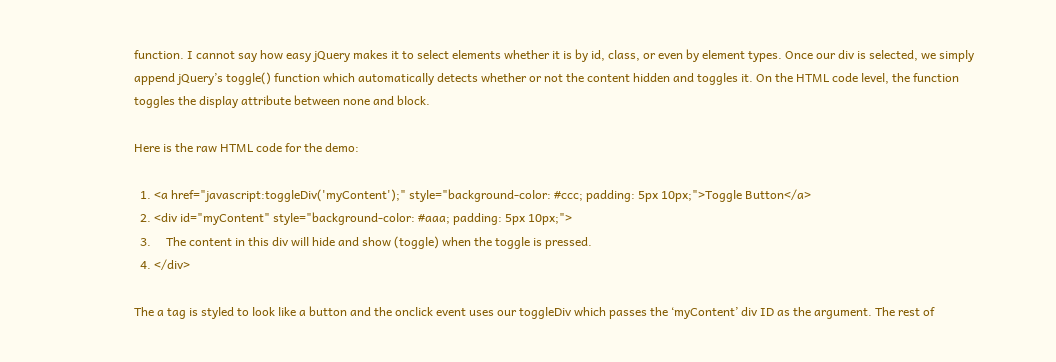function. I cannot say how easy jQuery makes it to select elements whether it is by id, class, or even by element types. Once our div is selected, we simply append jQuery’s toggle() function which automatically detects whether or not the content hidden and toggles it. On the HTML code level, the function toggles the display attribute between none and block.

Here is the raw HTML code for the demo:

  1. <a href="javascript:toggleDiv('myContent');" style="background-color: #ccc; padding: 5px 10px;">Toggle Button</a>
  2. <div id="myContent" style="background-color: #aaa; padding: 5px 10px;">
  3.     The content in this div will hide and show (toggle) when the toggle is pressed.
  4. </div>

The a tag is styled to look like a button and the onclick event uses our toggleDiv which passes the ‘myContent’ div ID as the argument. The rest of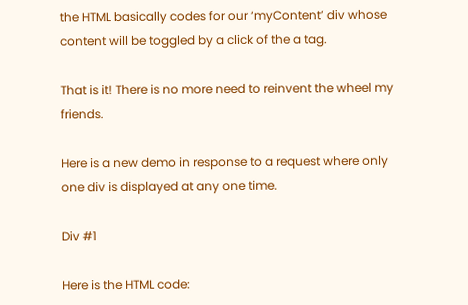the HTML basically codes for our ‘myContent’ div whose content will be toggled by a click of the a tag.

That is it! There is no more need to reinvent the wheel my friends.

Here is a new demo in response to a request where only one div is displayed at any one time.

Div #1

Here is the HTML code: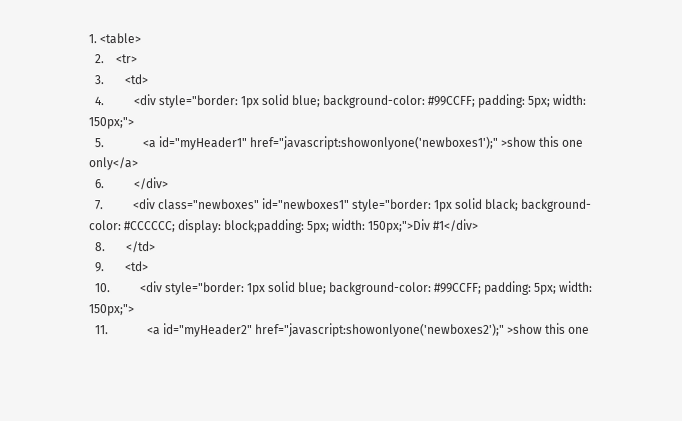1. <table>
  2.    <tr>
  3.       <td>
  4.          <div style="border: 1px solid blue; background-color: #99CCFF; padding: 5px; width: 150px;">
  5.             <a id="myHeader1" href="javascript:showonlyone('newboxes1');" >show this one only</a>
  6.          </div>
  7.          <div class="newboxes" id="newboxes1" style="border: 1px solid black; background-color: #CCCCCC; display: block;padding: 5px; width: 150px;">Div #1</div>
  8.       </td>
  9.       <td>
  10.          <div style="border: 1px solid blue; background-color: #99CCFF; padding: 5px; width: 150px;">
  11.             <a id="myHeader2" href="javascript:showonlyone('newboxes2');" >show this one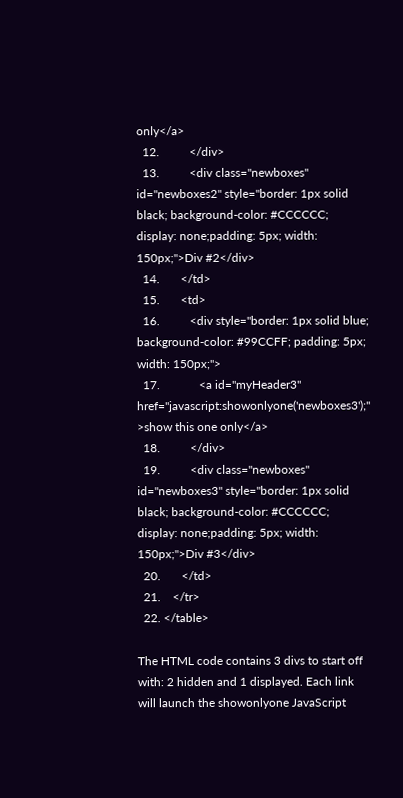only</a>
  12.          </div>
  13.          <div class="newboxes" id="newboxes2" style="border: 1px solid black; background-color: #CCCCCC; display: none;padding: 5px; width: 150px;">Div #2</div>
  14.       </td>
  15.       <td>
  16.          <div style="border: 1px solid blue; background-color: #99CCFF; padding: 5px; width: 150px;">
  17.             <a id="myHeader3" href="javascript:showonlyone('newboxes3');" >show this one only</a>
  18.          </div>
  19.          <div class="newboxes" id="newboxes3" style="border: 1px solid black; background-color: #CCCCCC; display: none;padding: 5px; width: 150px;">Div #3</div>
  20.       </td>
  21.    </tr>
  22. </table>

The HTML code contains 3 divs to start off with: 2 hidden and 1 displayed. Each link will launch the showonlyone JavaScript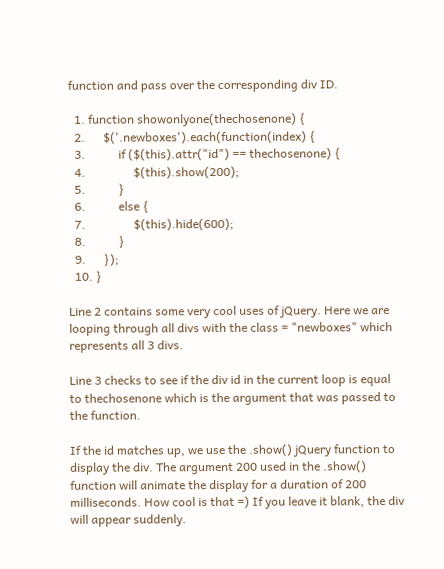function and pass over the corresponding div ID.

  1. function showonlyone(thechosenone) {
  2.      $('.newboxes').each(function(index) {
  3.           if ($(this).attr("id") == thechosenone) {
  4.                $(this).show(200);
  5.           }
  6.           else {
  7.                $(this).hide(600);
  8.           }
  9.      });
  10. }

Line 2 contains some very cool uses of jQuery. Here we are looping through all divs with the class = "newboxes" which represents all 3 divs.

Line 3 checks to see if the div id in the current loop is equal to thechosenone which is the argument that was passed to the function.

If the id matches up, we use the .show() jQuery function to display the div. The argument 200 used in the .show() function will animate the display for a duration of 200 milliseconds. How cool is that =) If you leave it blank, the div will appear suddenly.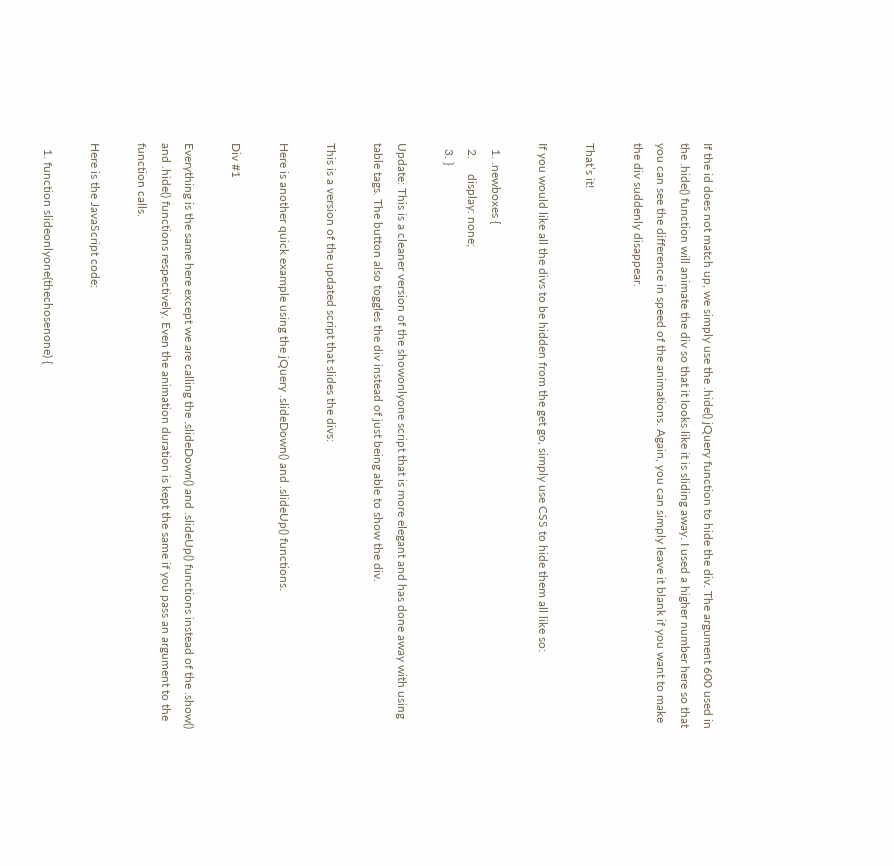If the id does not match up, we simply use the .hide() jQuery function to hide the div. The argument 600 used in the .hide() function will animate the div so that it looks like it is sliding away. I used a higher number here so that you can see the difference in speed of the animations. Again, you can simply leave it blank if you want to make the div suddenly disappear.

That’s it!

If you would like all the divs to be hidden from the get go, simply use CSS to hide them all like so:

  1. .newboxes {
  2.     display: none;
  3. }

Update: This is a cleaner version of the showonlyone script that is more elegant and has done away with using table tags. The button also toggles the div instead of just being able to show the div.

This is a version of the updated script that slides the divs:

Here is another quick example using the jQuery .slideDown() and .slideUp() functions.

Div #1

Everything is the same here except we are calling the .slideDown() and .slideUp() functions instead of the .show() and .hide() functions respectively. Even the animation duration is kept the same if you pass an argument to the function calls.

Here is the JavaScript code:

  1. function slideonlyone(thechosenone) {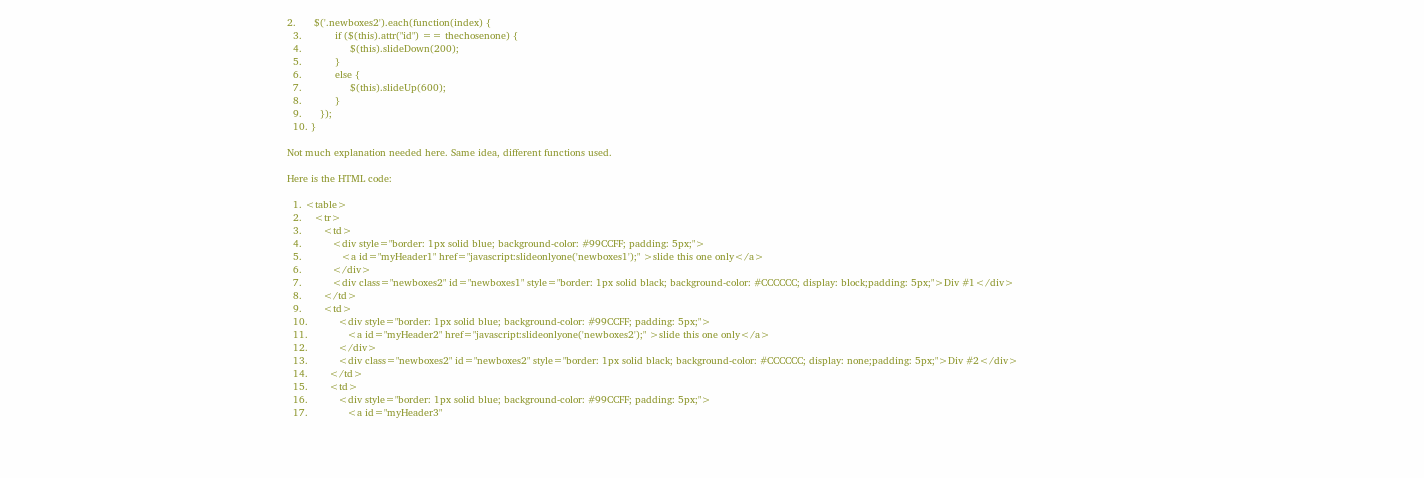2.      $('.newboxes2').each(function(index) {
  3.           if ($(this).attr("id") == thechosenone) {
  4.                $(this).slideDown(200);
  5.           }
  6.           else {
  7.                $(this).slideUp(600);
  8.           }
  9.      });
  10. }

Not much explanation needed here. Same idea, different functions used.

Here is the HTML code:

  1. <table>
  2.    <tr>
  3.       <td>
  4.          <div style="border: 1px solid blue; background-color: #99CCFF; padding: 5px;">
  5.             <a id="myHeader1" href="javascript:slideonlyone('newboxes1');" >slide this one only</a>
  6.          </div>
  7.          <div class="newboxes2" id="newboxes1" style="border: 1px solid black; background-color: #CCCCCC; display: block;padding: 5px;">Div #1</div>
  8.       </td>
  9.       <td>
  10.          <div style="border: 1px solid blue; background-color: #99CCFF; padding: 5px;">
  11.             <a id="myHeader2" href="javascript:slideonlyone('newboxes2');" >slide this one only</a>
  12.          </div>
  13.          <div class="newboxes2" id="newboxes2" style="border: 1px solid black; background-color: #CCCCCC; display: none;padding: 5px;">Div #2</div>
  14.       </td>
  15.       <td>
  16.          <div style="border: 1px solid blue; background-color: #99CCFF; padding: 5px;">
  17.             <a id="myHeader3"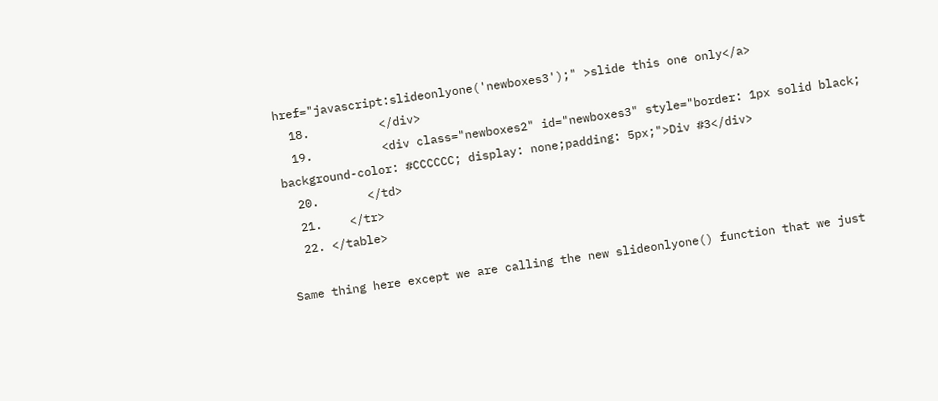href="javascript:slideonlyone('newboxes3');" >slide this one only</a>
  18.          </div>
  19.          <div class="newboxes2" id="newboxes3" style="border: 1px solid black; background-color: #CCCCCC; display: none;padding: 5px;">Div #3</div>
  20.       </td>
  21.    </tr>
  22. </table>

Same thing here except we are calling the new slideonlyone() function that we just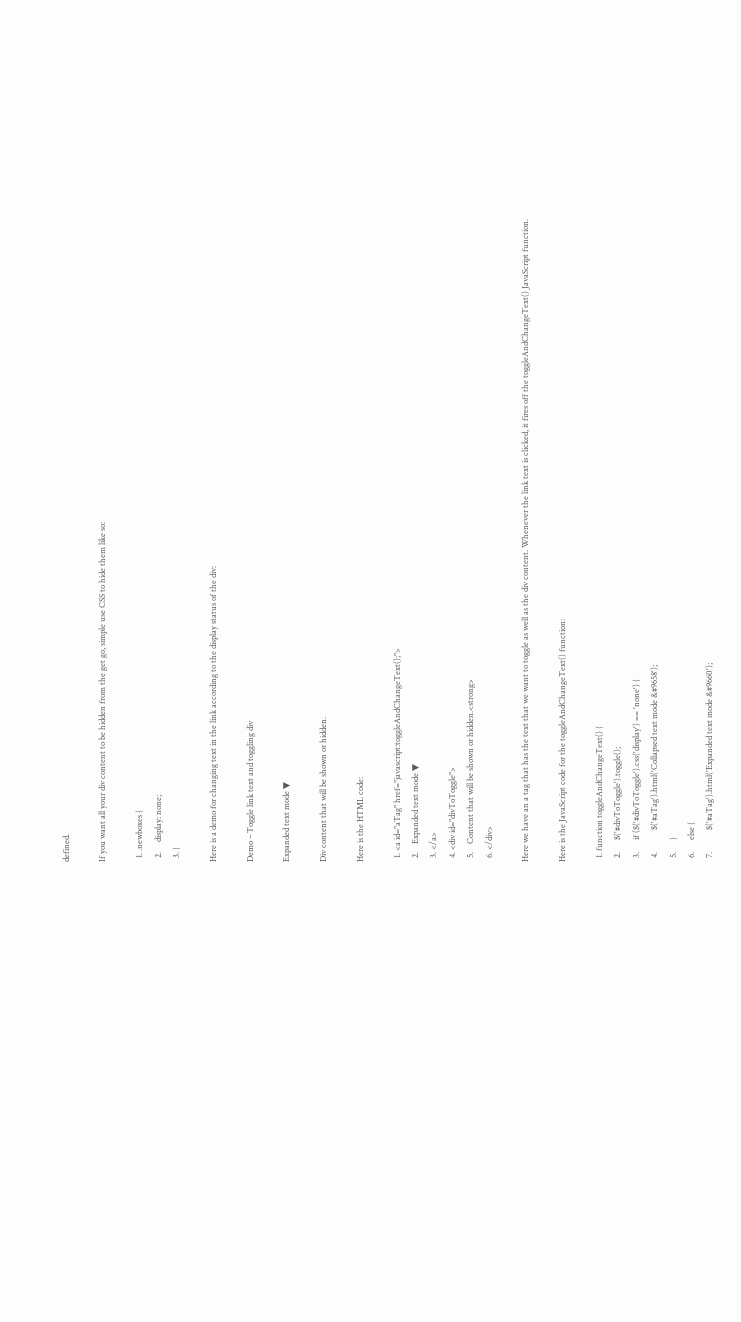defined.

If you want all your div content to be hidden from the get go, simple use CSS to hide them like so:

  1. .newboxes {
  2.     display: none;
  3. }

Here is a demo for changing text in the link according to the display status of the div:

Demo – Toggle link text and toggling div

Expanded text mode ▼

Div content that will be shown or hidden.

Here is the HTML code:

  1. <a id="aTag" href="javascript:toggleAndChangeText();">
  2.    Expanded text mode ▼
  3. </a>
  4. <div id="divToToggle">
  5.    Content that will be shown or hidden.<strong>
  6. </div>

Here we have an a tag that has the text that we want to toggle as well as the div content. Whenever the link text is clicked, it fires off the toggleAndChangeText() JavaScript function.

Here is the JavaScript code for the toggleAndChangeText() function:

  1. function toggleAndChangeText() {
  2.      $('#divToToggle').toggle();
  3.      if ($('#divToToggle').css('display') == 'none') {
  4.           $('#aTag').html('Collapsed text mode &#9658');
  5.      }
  6.      else {
  7.           $('#aTag').html('Expanded text mode &#9660');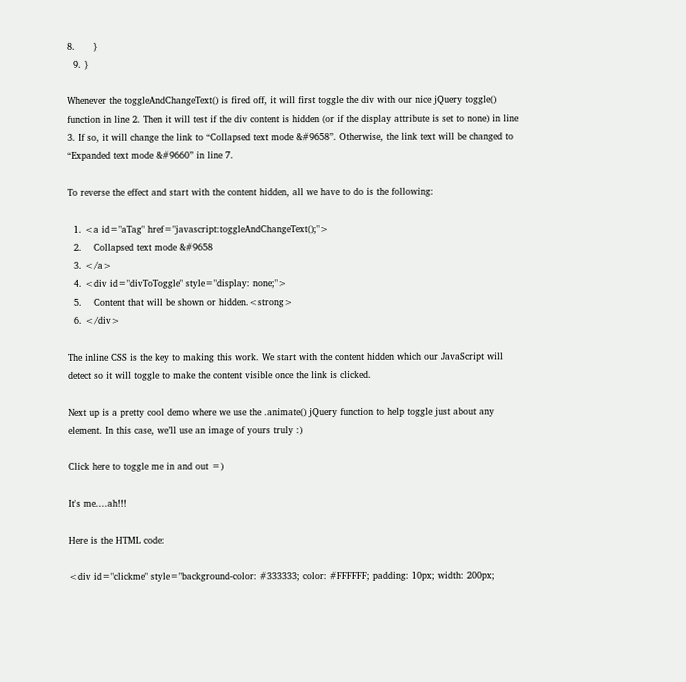8.      }
  9. }

Whenever the toggleAndChangeText() is fired off, it will first toggle the div with our nice jQuery toggle() function in line 2. Then it will test if the div content is hidden (or if the display attribute is set to none) in line 3. If so, it will change the link to “Collapsed text mode &#9658”. Otherwise, the link text will be changed to “Expanded text mode &#9660” in line 7.

To reverse the effect and start with the content hidden, all we have to do is the following:

  1. <a id="aTag" href="javascript:toggleAndChangeText();">
  2.    Collapsed text mode &#9658
  3. </a>
  4. <div id="divToToggle" style="display: none;">
  5.    Content that will be shown or hidden.<strong>
  6. </div>

The inline CSS is the key to making this work. We start with the content hidden which our JavaScript will detect so it will toggle to make the content visible once the link is clicked.

Next up is a pretty cool demo where we use the .animate() jQuery function to help toggle just about any element. In this case, we’ll use an image of yours truly :)

Click here to toggle me in and out =)

It's me....ah!!!

Here is the HTML code:

<div id="clickme" style="background-color: #333333; color: #FFFFFF; padding: 10px; width: 200px;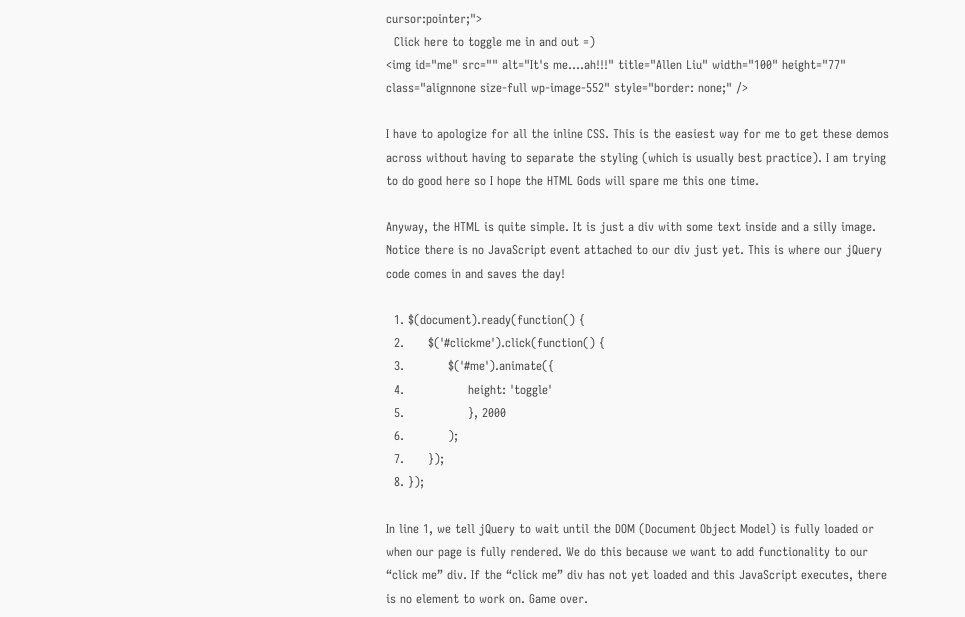cursor:pointer;">
  Click here to toggle me in and out =)
<img id="me" src="" alt="It's me....ah!!!" title="Allen Liu" width="100" height="77" class="alignnone size-full wp-image-552" style="border: none;" />

I have to apologize for all the inline CSS. This is the easiest way for me to get these demos across without having to separate the styling (which is usually best practice). I am trying to do good here so I hope the HTML Gods will spare me this one time.

Anyway, the HTML is quite simple. It is just a div with some text inside and a silly image. Notice there is no JavaScript event attached to our div just yet. This is where our jQuery code comes in and saves the day!

  1. $(document).ready(function() {
  2.      $('#clickme').click(function() {
  3.           $('#me').animate({
  4.                height: 'toggle'
  5.                }, 2000
  6.           );
  7.      });
  8. });

In line 1, we tell jQuery to wait until the DOM (Document Object Model) is fully loaded or when our page is fully rendered. We do this because we want to add functionality to our “click me” div. If the “click me” div has not yet loaded and this JavaScript executes, there is no element to work on. Game over.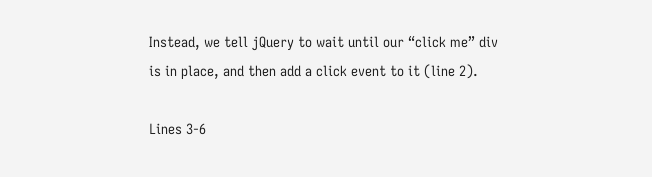Instead, we tell jQuery to wait until our “click me” div is in place, and then add a click event to it (line 2).

Lines 3-6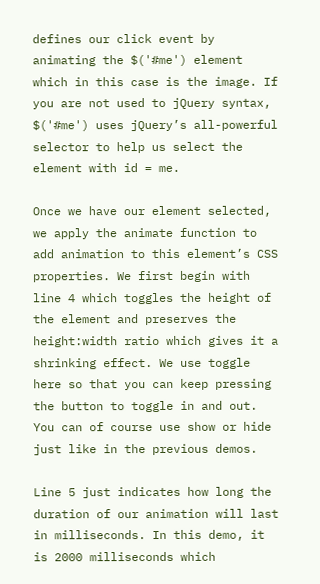defines our click event by animating the $('#me') element which in this case is the image. If you are not used to jQuery syntax, $('#me') uses jQuery’s all-powerful selector to help us select the element with id = me.

Once we have our element selected, we apply the animate function to add animation to this element’s CSS properties. We first begin with line 4 which toggles the height of the element and preserves the height:width ratio which gives it a shrinking effect. We use toggle here so that you can keep pressing the button to toggle in and out. You can of course use show or hide just like in the previous demos.

Line 5 just indicates how long the duration of our animation will last in milliseconds. In this demo, it is 2000 milliseconds which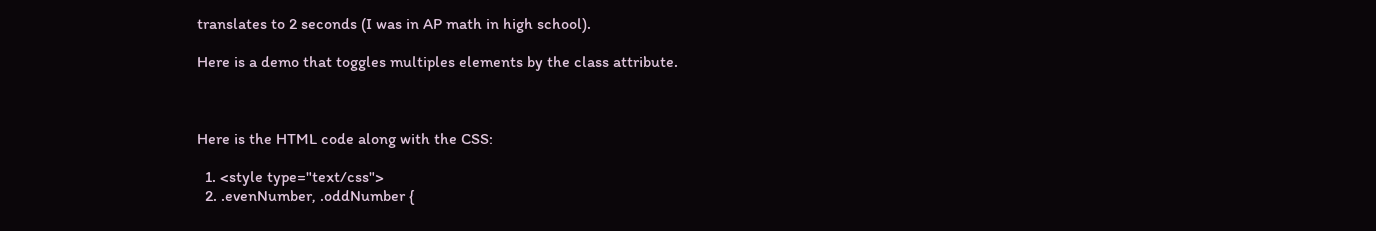translates to 2 seconds (I was in AP math in high school).

Here is a demo that toggles multiples elements by the class attribute.



Here is the HTML code along with the CSS:

  1. <style type="text/css">
  2. .evenNumber, .oddNumber {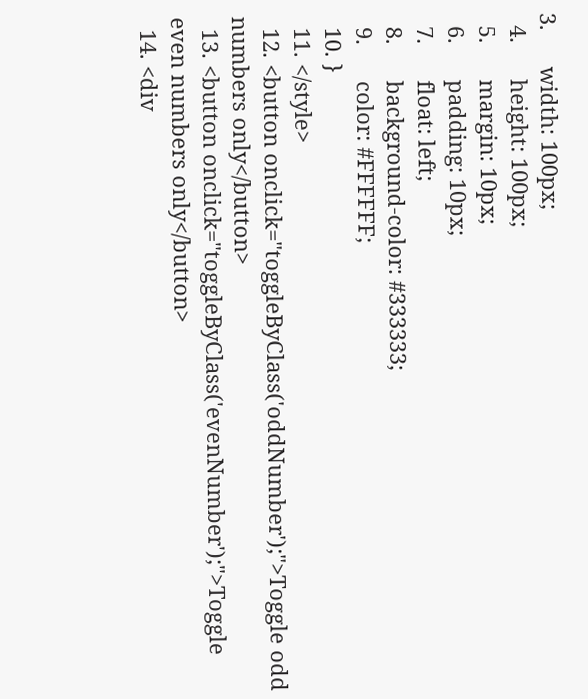3.      width: 100px;
  4.      height: 100px;
  5.      margin: 10px;
  6.      padding: 10px;
  7.      float: left;
  8.      background-color: #333333;
  9.      color: #FFFFFF;
  10. }
  11. </style>
  12. <button onclick="toggleByClass('oddNumber');">Toggle odd numbers only</button>
  13. <button onclick="toggleByClass('evenNumber');">Toggle even numbers only</button>
  14. <div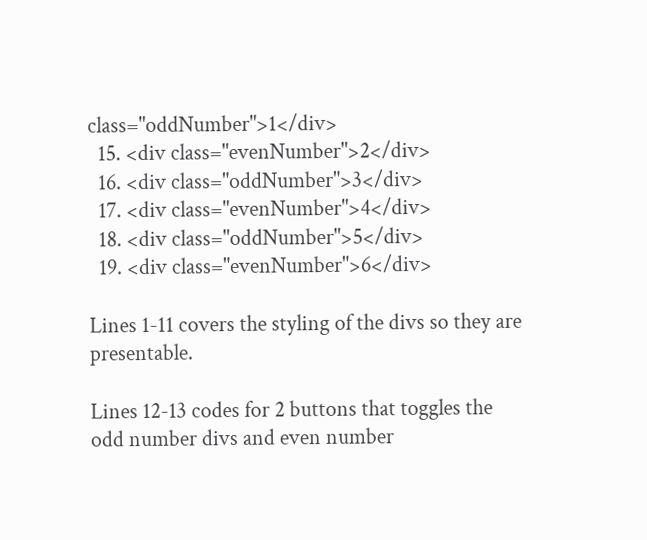class="oddNumber">1</div>
  15. <div class="evenNumber">2</div>
  16. <div class="oddNumber">3</div>
  17. <div class="evenNumber">4</div>
  18. <div class="oddNumber">5</div>
  19. <div class="evenNumber">6</div>

Lines 1-11 covers the styling of the divs so they are presentable.

Lines 12-13 codes for 2 buttons that toggles the odd number divs and even number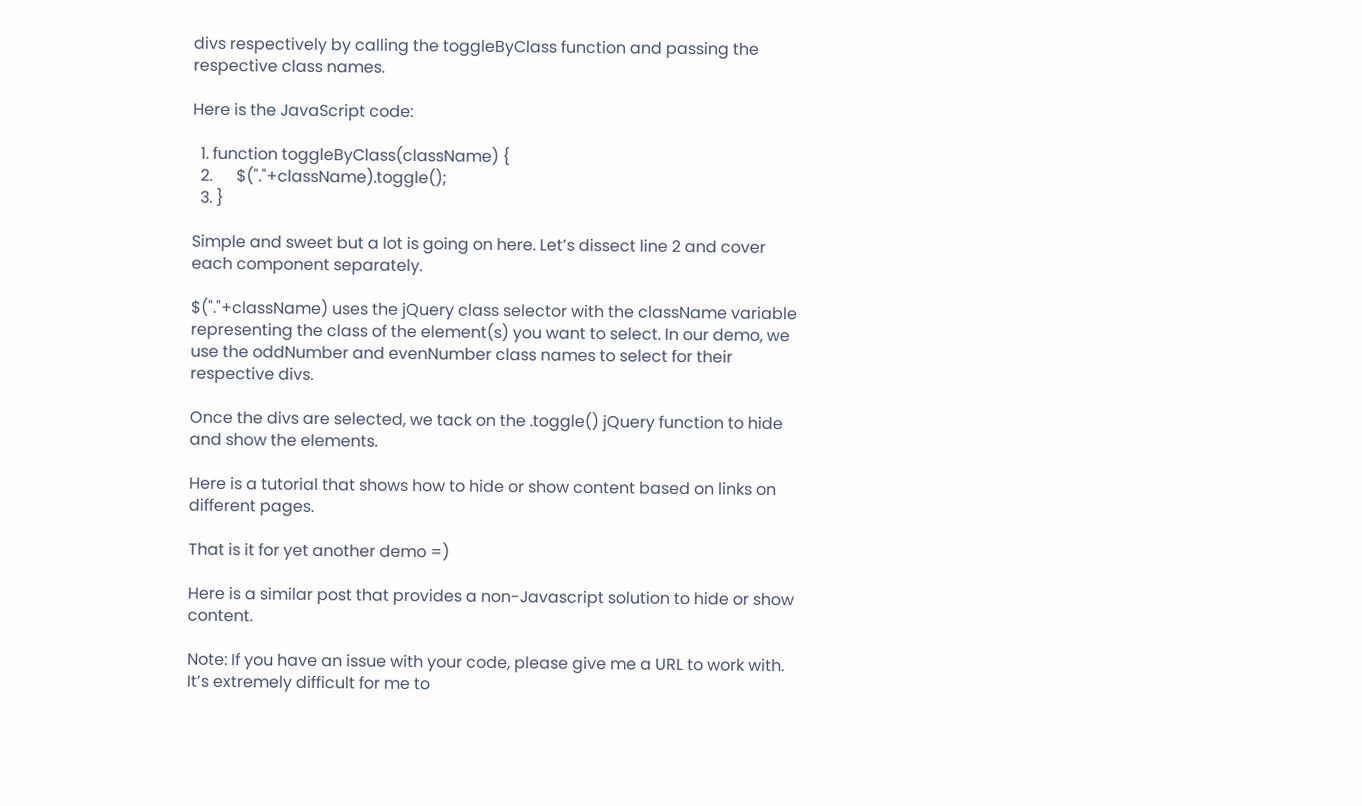divs respectively by calling the toggleByClass function and passing the respective class names.

Here is the JavaScript code:

  1. function toggleByClass(className) {
  2.      $("."+className).toggle();
  3. }

Simple and sweet but a lot is going on here. Let’s dissect line 2 and cover each component separately.

$("."+className) uses the jQuery class selector with the className variable representing the class of the element(s) you want to select. In our demo, we use the oddNumber and evenNumber class names to select for their respective divs.

Once the divs are selected, we tack on the .toggle() jQuery function to hide and show the elements.

Here is a tutorial that shows how to hide or show content based on links on different pages.

That is it for yet another demo =)

Here is a similar post that provides a non-Javascript solution to hide or show content.

Note: If you have an issue with your code, please give me a URL to work with. It’s extremely difficult for me to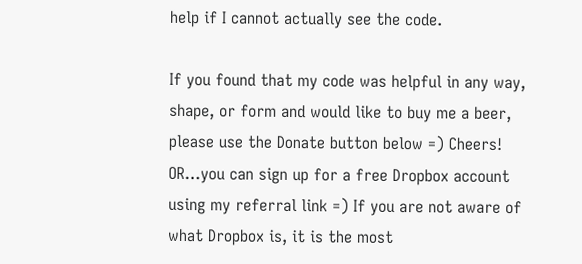help if I cannot actually see the code.

If you found that my code was helpful in any way, shape, or form and would like to buy me a beer, please use the Donate button below =) Cheers! OR…you can sign up for a free Dropbox account using my referral link =) If you are not aware of what Dropbox is, it is the most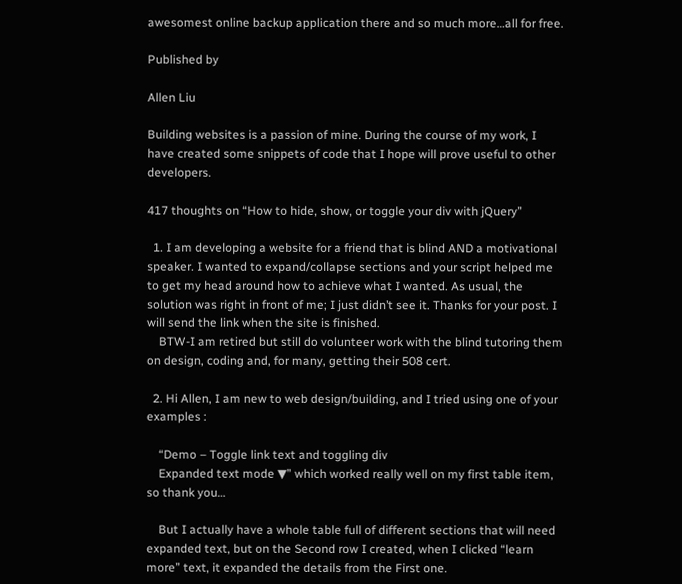awesomest online backup application there and so much more…all for free.

Published by

Allen Liu

Building websites is a passion of mine. During the course of my work, I have created some snippets of code that I hope will prove useful to other developers.

417 thoughts on “How to hide, show, or toggle your div with jQuery”

  1. I am developing a website for a friend that is blind AND a motivational speaker. I wanted to expand/collapse sections and your script helped me to get my head around how to achieve what I wanted. As usual, the solution was right in front of me; I just didn’t see it. Thanks for your post. I will send the link when the site is finished.
    BTW-I am retired but still do volunteer work with the blind tutoring them on design, coding and, for many, getting their 508 cert.

  2. Hi Allen, I am new to web design/building, and I tried using one of your examples :

    “Demo – Toggle link text and toggling div
    Expanded text mode ▼” which worked really well on my first table item, so thank you…

    But I actually have a whole table full of different sections that will need expanded text, but on the Second row I created, when I clicked “learn more” text, it expanded the details from the First one.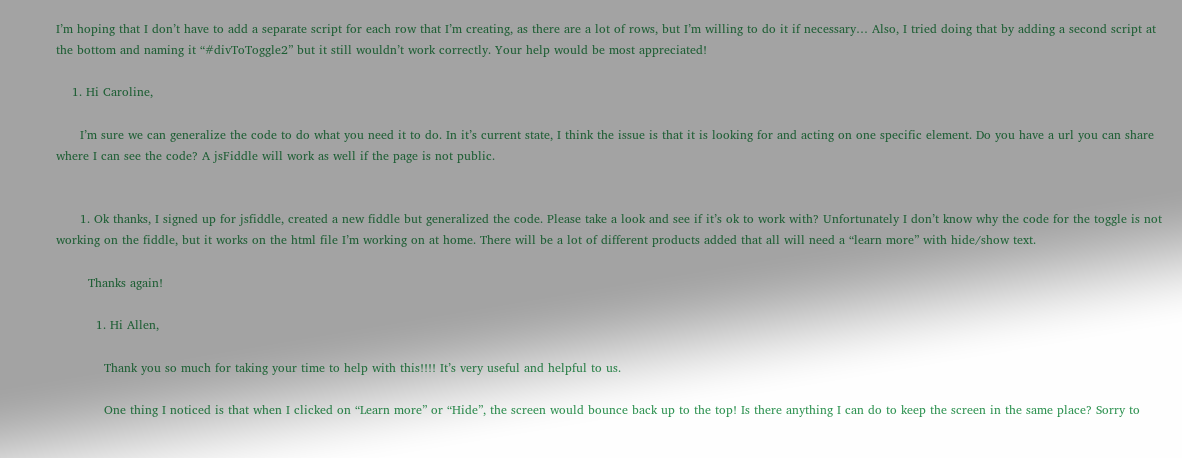I’m hoping that I don’t have to add a separate script for each row that I’m creating, as there are a lot of rows, but I’m willing to do it if necessary… Also, I tried doing that by adding a second script at the bottom and naming it “#divToToggle2” but it still wouldn’t work correctly. Your help would be most appreciated!

    1. Hi Caroline,

      I’m sure we can generalize the code to do what you need it to do. In it’s current state, I think the issue is that it is looking for and acting on one specific element. Do you have a url you can share where I can see the code? A jsFiddle will work as well if the page is not public.


      1. Ok thanks, I signed up for jsfiddle, created a new fiddle but generalized the code. Please take a look and see if it’s ok to work with? Unfortunately I don’t know why the code for the toggle is not working on the fiddle, but it works on the html file I’m working on at home. There will be a lot of different products added that all will need a “learn more” with hide/show text.

        Thanks again!

          1. Hi Allen,

            Thank you so much for taking your time to help with this!!!! It’s very useful and helpful to us.

            One thing I noticed is that when I clicked on “Learn more” or “Hide”, the screen would bounce back up to the top! Is there anything I can do to keep the screen in the same place? Sorry to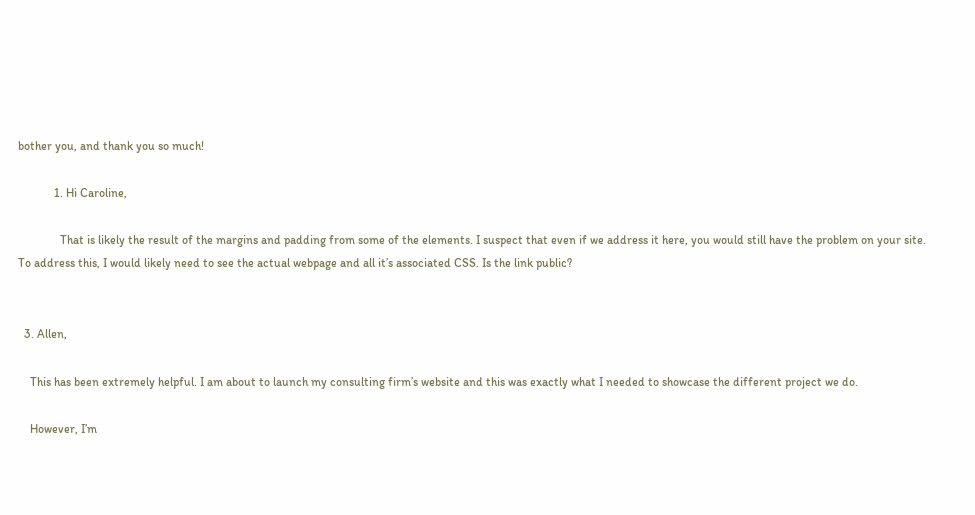bother you, and thank you so much!

            1. Hi Caroline,

              That is likely the result of the margins and padding from some of the elements. I suspect that even if we address it here, you would still have the problem on your site. To address this, I would likely need to see the actual webpage and all it’s associated CSS. Is the link public?


  3. Allen,

    This has been extremely helpful. I am about to launch my consulting firm’s website and this was exactly what I needed to showcase the different project we do.

    However, I’m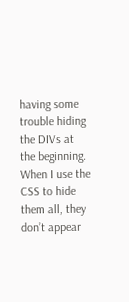having some trouble hiding the DIVs at the beginning. When I use the CSS to hide them all, they don’t appear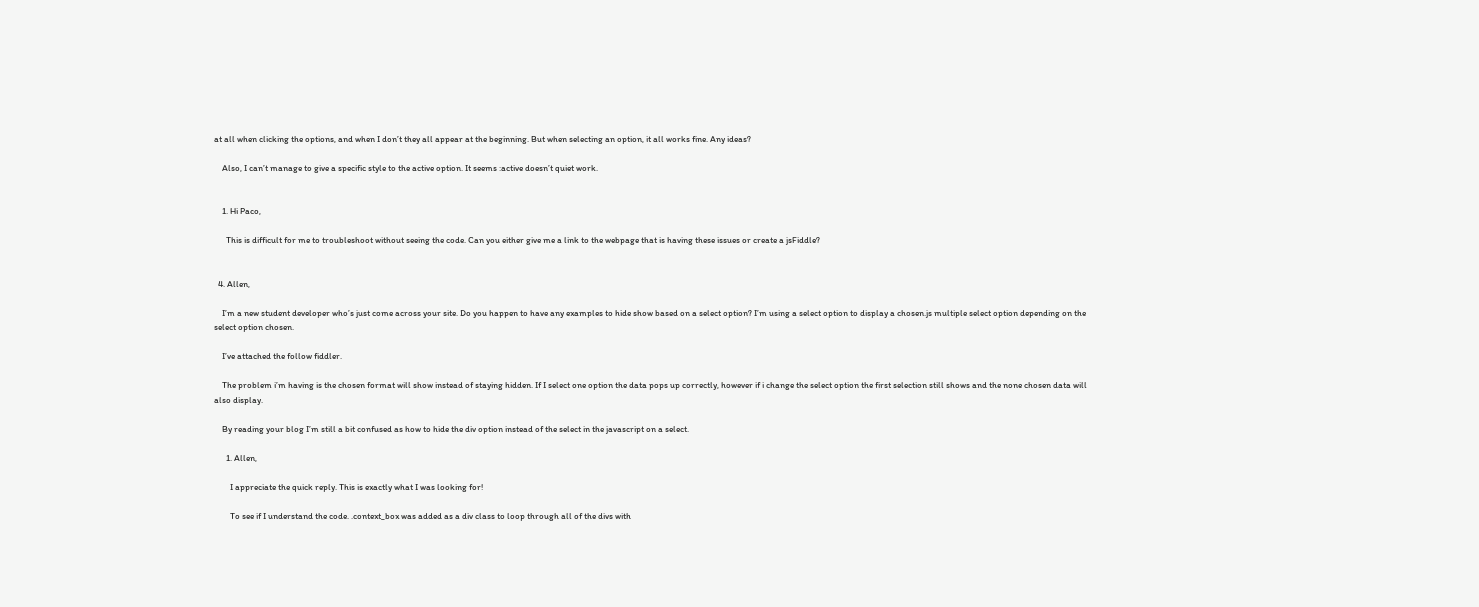at all when clicking the options, and when I don’t they all appear at the beginning. But when selecting an option, it all works fine. Any ideas?

    Also, I can’t manage to give a specific style to the active option. It seems :active doesn’t quiet work.


    1. Hi Paco,

      This is difficult for me to troubleshoot without seeing the code. Can you either give me a link to the webpage that is having these issues or create a jsFiddle?


  4. Allen,

    I’m a new student developer who’s just come across your site. Do you happen to have any examples to hide show based on a select option? I’m using a select option to display a chosen.js multiple select option depending on the select option chosen.

    I’ve attached the follow fiddler.

    The problem i’m having is the chosen format will show instead of staying hidden. If I select one option the data pops up correctly, however if i change the select option the first selection still shows and the none chosen data will also display.

    By reading your blog I’m still a bit confused as how to hide the div option instead of the select in the javascript on a select.

      1. Allen,

        I appreciate the quick reply. This is exactly what I was looking for!

        To see if I understand the code. .context_box was added as a div class to loop through all of the divs with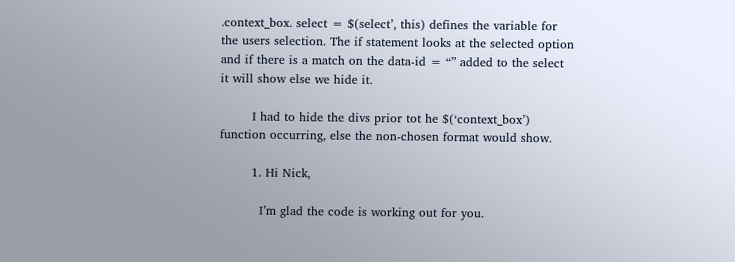.context_box. select = $(select’, this) defines the variable for the users selection. The if statement looks at the selected option and if there is a match on the data-id = “” added to the select it will show else we hide it.

        I had to hide the divs prior tot he $(‘context_box’) function occurring, else the non-chosen format would show.

        1. Hi Nick,

          I’m glad the code is working out for you.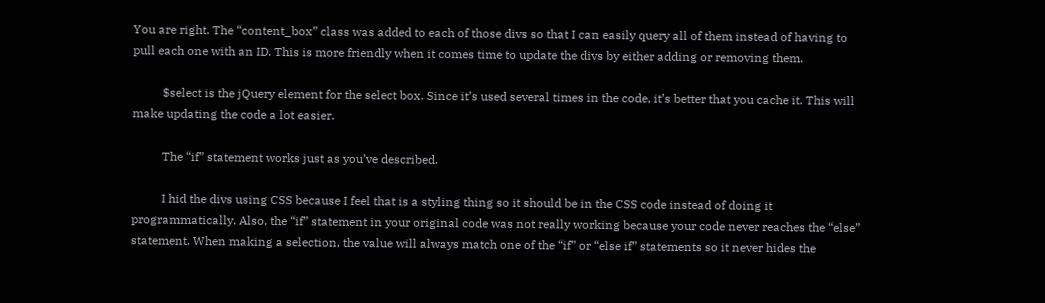You are right. The “content_box” class was added to each of those divs so that I can easily query all of them instead of having to pull each one with an ID. This is more friendly when it comes time to update the divs by either adding or removing them.

          $select is the jQuery element for the select box. Since it’s used several times in the code, it’s better that you cache it. This will make updating the code a lot easier.

          The “if” statement works just as you’ve described.

          I hid the divs using CSS because I feel that is a styling thing so it should be in the CSS code instead of doing it programmatically. Also, the “if” statement in your original code was not really working because your code never reaches the “else” statement. When making a selection, the value will always match one of the “if” or “else if” statements so it never hides the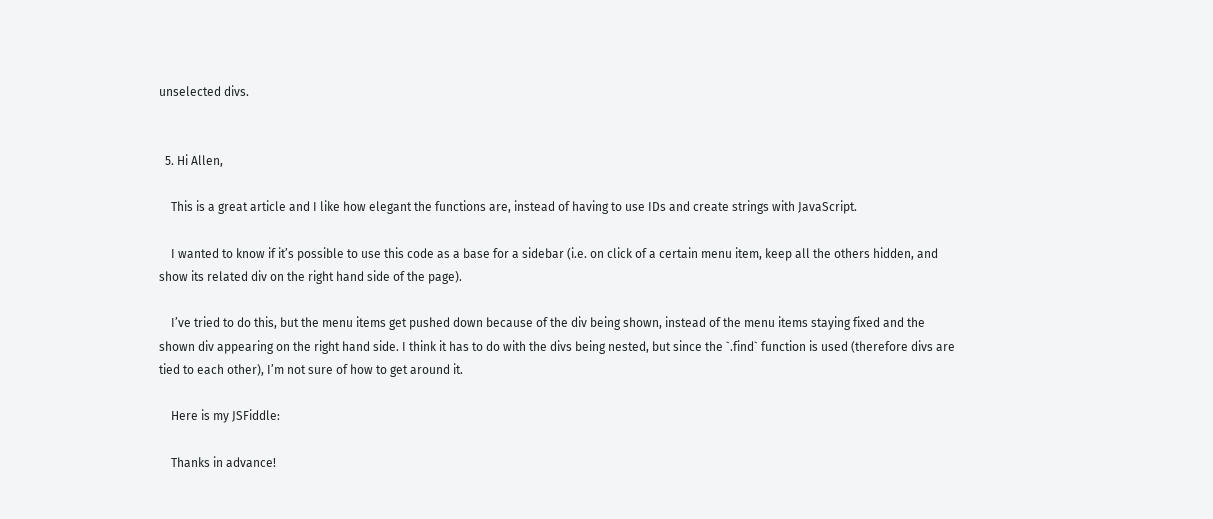unselected divs.


  5. Hi Allen,

    This is a great article and I like how elegant the functions are, instead of having to use IDs and create strings with JavaScript.

    I wanted to know if it’s possible to use this code as a base for a sidebar (i.e. on click of a certain menu item, keep all the others hidden, and show its related div on the right hand side of the page).

    I’ve tried to do this, but the menu items get pushed down because of the div being shown, instead of the menu items staying fixed and the shown div appearing on the right hand side. I think it has to do with the divs being nested, but since the `.find` function is used (therefore divs are tied to each other), I’m not sure of how to get around it.

    Here is my JSFiddle:

    Thanks in advance!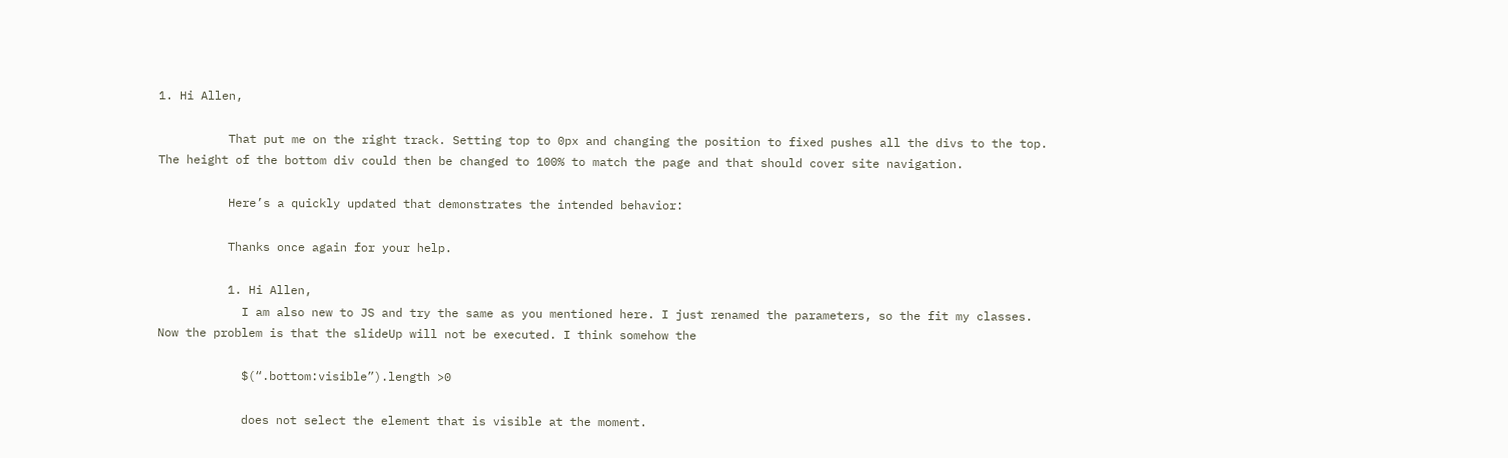1. Hi Allen,

          That put me on the right track. Setting top to 0px and changing the position to fixed pushes all the divs to the top. The height of the bottom div could then be changed to 100% to match the page and that should cover site navigation.

          Here’s a quickly updated that demonstrates the intended behavior:

          Thanks once again for your help.

          1. Hi Allen,
            I am also new to JS and try the same as you mentioned here. I just renamed the parameters, so the fit my classes. Now the problem is that the slideUp will not be executed. I think somehow the

            $(“.bottom:visible”).length >0

            does not select the element that is visible at the moment.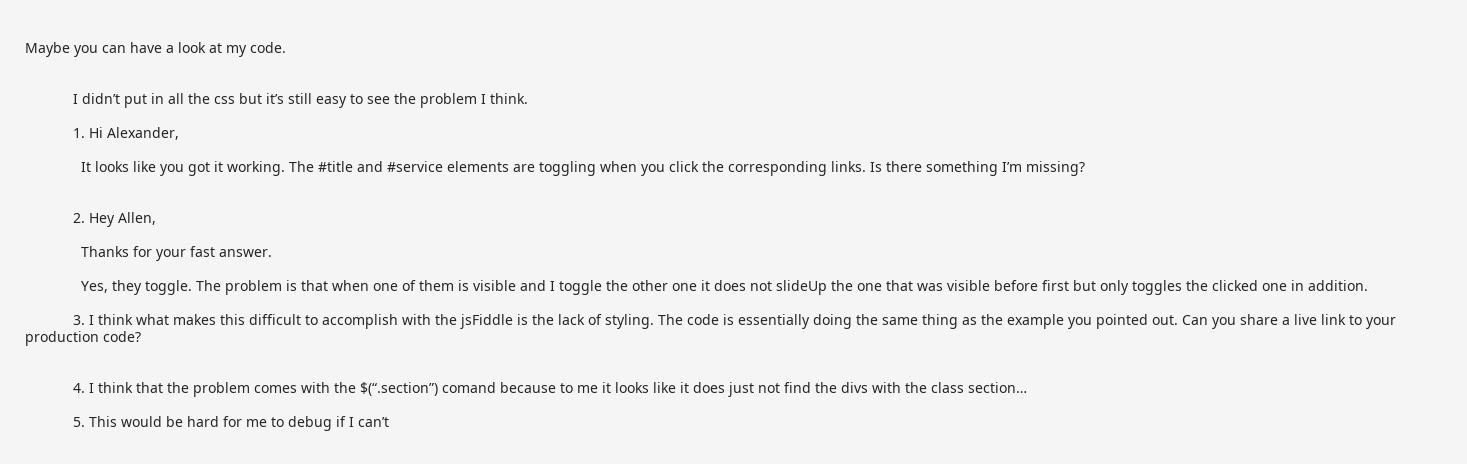Maybe you can have a look at my code.


            I didn’t put in all the css but it’s still easy to see the problem I think.

            1. Hi Alexander,

              It looks like you got it working. The #title and #service elements are toggling when you click the corresponding links. Is there something I’m missing?


            2. Hey Allen,

              Thanks for your fast answer.

              Yes, they toggle. The problem is that when one of them is visible and I toggle the other one it does not slideUp the one that was visible before first but only toggles the clicked one in addition.

            3. I think what makes this difficult to accomplish with the jsFiddle is the lack of styling. The code is essentially doing the same thing as the example you pointed out. Can you share a live link to your production code?


            4. I think that the problem comes with the $(“.section”) comand because to me it looks like it does just not find the divs with the class section…

            5. This would be hard for me to debug if I can’t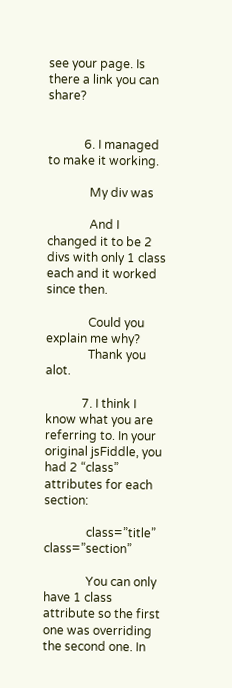see your page. Is there a link you can share?


            6. I managed to make it working.

              My div was

              And I changed it to be 2 divs with only 1 class each and it worked since then.

              Could you explain me why?
              Thank you alot.

            7. I think I know what you are referring to. In your original jsFiddle, you had 2 “class” attributes for each section:

              class=”title” class=”section”

              You can only have 1 class attribute so the first one was overriding the second one. In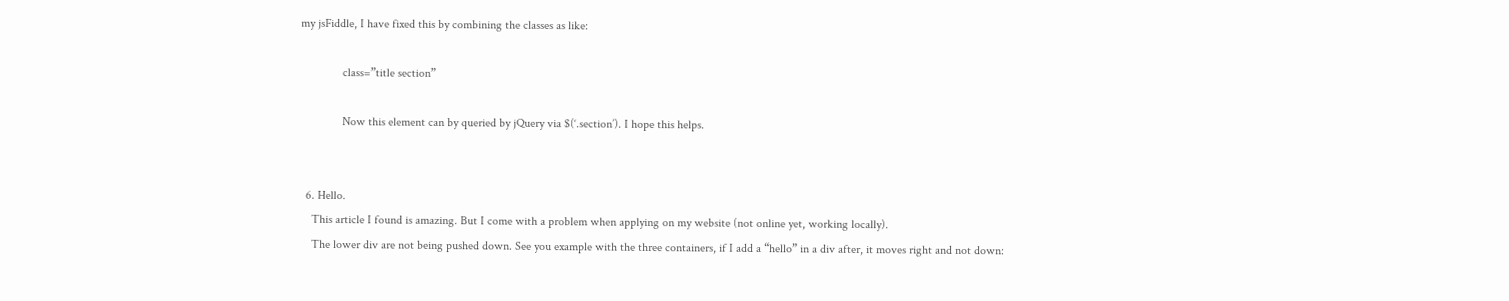my jsFiddle, I have fixed this by combining the classes as like:

              class=”title section”

              Now this element can by queried by jQuery via $(‘.section’). I hope this helps.


  6. Hello.
    This article I found is amazing. But I come with a problem when applying on my website (not online yet, working locally).
    The lower div are not being pushed down. See you example with the three containers, if I add a “hello” in a div after, it moves right and not down: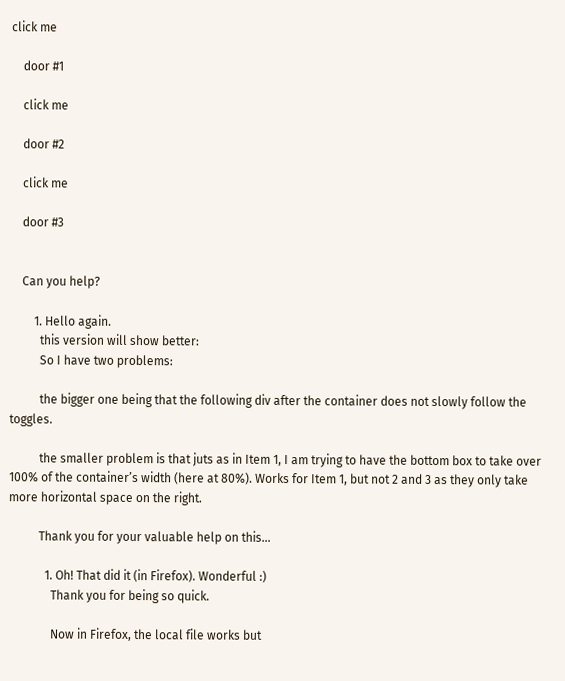click me

    door #1

    click me

    door #2

    click me

    door #3


    Can you help?

        1. Hello again.
          this version will show better:
          So I have two problems:

          the bigger one being that the following div after the container does not slowly follow the toggles.

          the smaller problem is that juts as in Item 1, I am trying to have the bottom box to take over 100% of the container’s width (here at 80%). Works for Item 1, but not 2 and 3 as they only take more horizontal space on the right.

          Thank you for your valuable help on this…

            1. Oh! That did it (in Firefox). Wonderful :)
              Thank you for being so quick.

              Now in Firefox, the local file works but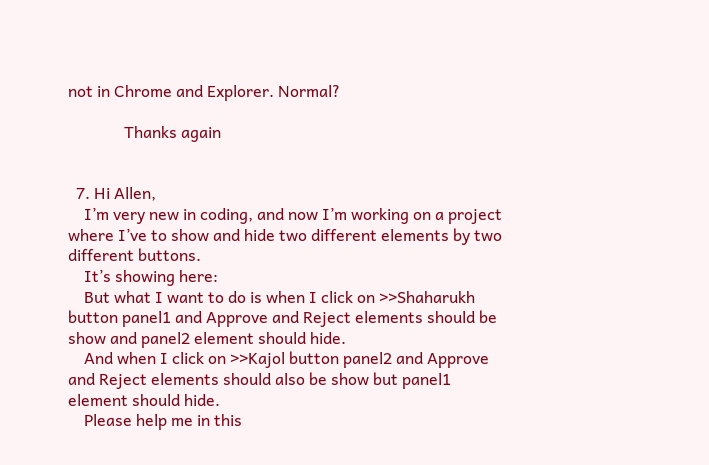not in Chrome and Explorer. Normal?

              Thanks again


  7. Hi Allen,
    I’m very new in coding, and now I’m working on a project where I’ve to show and hide two different elements by two different buttons.
    It’s showing here:
    But what I want to do is when I click on >>Shaharukh button panel1 and Approve and Reject elements should be show and panel2 element should hide.
    And when I click on >>Kajol button panel2 and Approve and Reject elements should also be show but panel1 element should hide.
    Please help me in this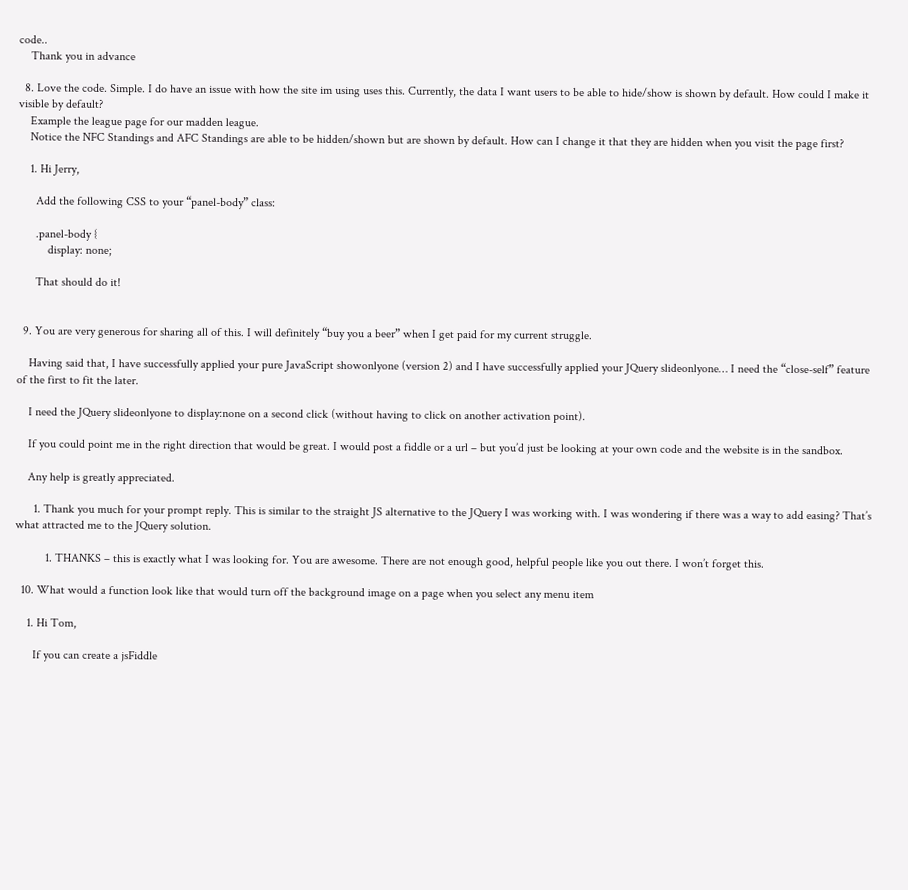code..
    Thank you in advance

  8. Love the code. Simple. I do have an issue with how the site im using uses this. Currently, the data I want users to be able to hide/show is shown by default. How could I make it visible by default?
    Example the league page for our madden league.
    Notice the NFC Standings and AFC Standings are able to be hidden/shown but are shown by default. How can I change it that they are hidden when you visit the page first?

    1. Hi Jerry,

      Add the following CSS to your “panel-body” class:

      .panel-body {
          display: none;

      That should do it!


  9. You are very generous for sharing all of this. I will definitely “buy you a beer” when I get paid for my current struggle.

    Having said that, I have successfully applied your pure JavaScript showonlyone (version 2) and I have successfully applied your JQuery slideonlyone… I need the “close-self” feature of the first to fit the later.

    I need the JQuery slideonlyone to display:none on a second click (without having to click on another activation point).

    If you could point me in the right direction that would be great. I would post a fiddle or a url – but you’d just be looking at your own code and the website is in the sandbox.

    Any help is greatly appreciated.

      1. Thank you much for your prompt reply. This is similar to the straight JS alternative to the JQuery I was working with. I was wondering if there was a way to add easing? That’s what attracted me to the JQuery solution.

          1. THANKS – this is exactly what I was looking for. You are awesome. There are not enough good, helpful people like you out there. I won’t forget this.

  10. What would a function look like that would turn off the background image on a page when you select any menu item

    1. Hi Tom,

      If you can create a jsFiddle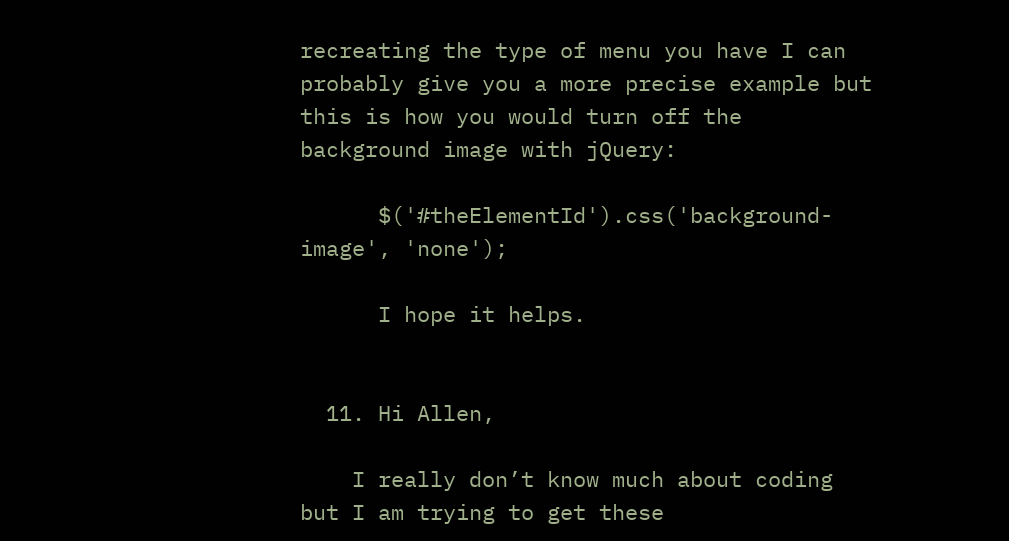recreating the type of menu you have I can probably give you a more precise example but this is how you would turn off the background image with jQuery:

      $('#theElementId').css('background-image', 'none');

      I hope it helps.


  11. Hi Allen,

    I really don’t know much about coding but I am trying to get these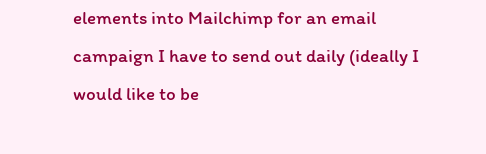elements into Mailchimp for an email campaign I have to send out daily (ideally I would like to be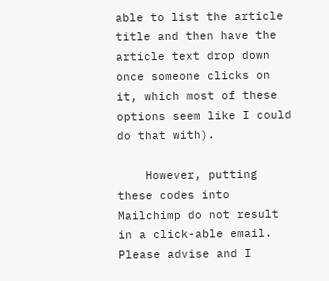able to list the article title and then have the article text drop down once someone clicks on it, which most of these options seem like I could do that with).

    However, putting these codes into Mailchimp do not result in a click-able email. Please advise and I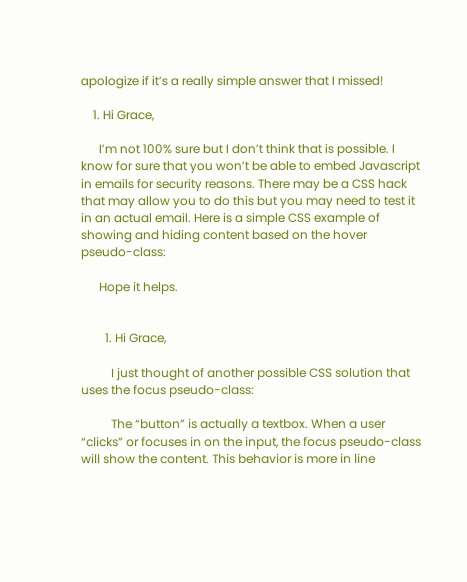apologize if it’s a really simple answer that I missed!

    1. Hi Grace,

      I’m not 100% sure but I don’t think that is possible. I know for sure that you won’t be able to embed Javascript in emails for security reasons. There may be a CSS hack that may allow you to do this but you may need to test it in an actual email. Here is a simple CSS example of showing and hiding content based on the hover pseudo-class:

      Hope it helps.


        1. Hi Grace,

          I just thought of another possible CSS solution that uses the focus pseudo-class:

          The “button” is actually a textbox. When a user “clicks” or focuses in on the input, the focus pseudo-class will show the content. This behavior is more in line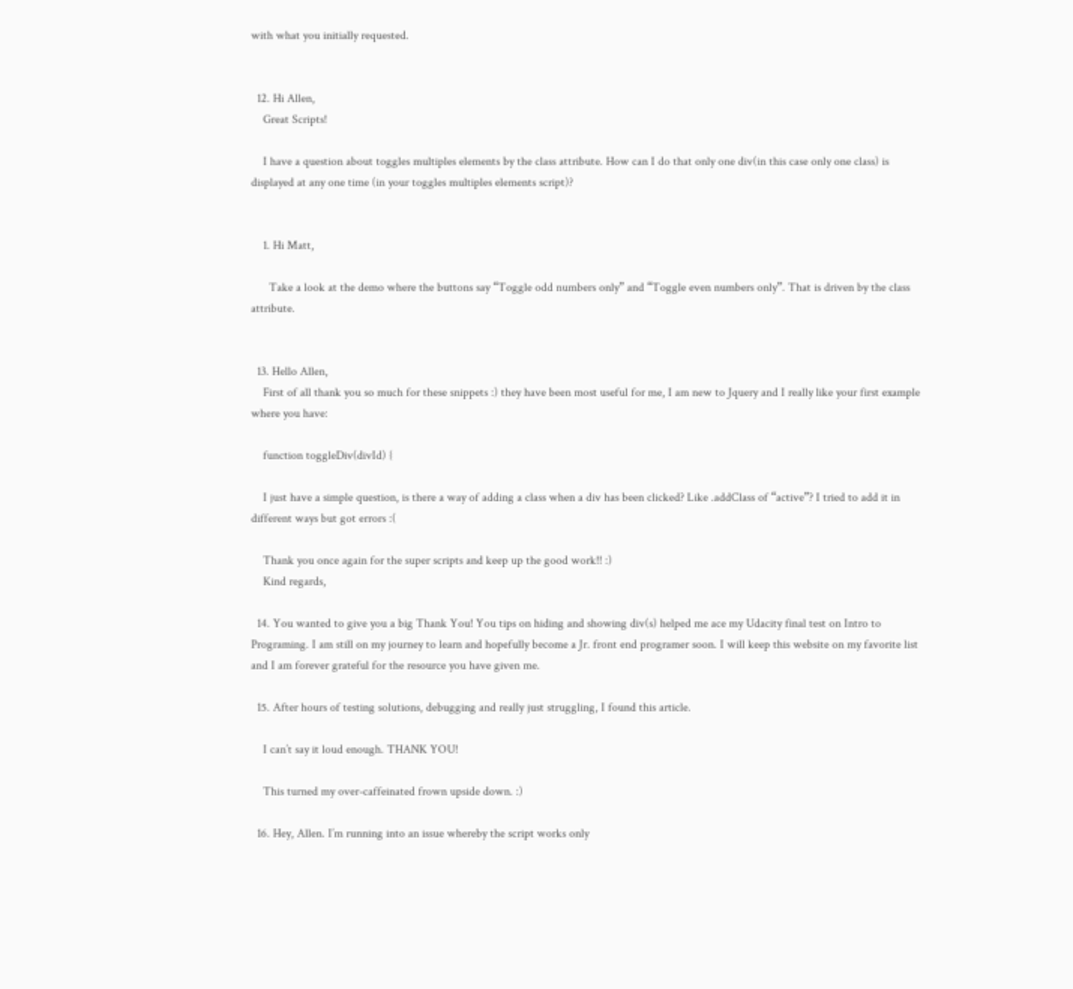with what you initially requested.


  12. Hi Allen,
    Great Scripts!

    I have a question about toggles multiples elements by the class attribute. How can I do that only one div(in this case only one class) is displayed at any one time (in your toggles multiples elements script)?


    1. Hi Matt,

      Take a look at the demo where the buttons say “Toggle odd numbers only” and “Toggle even numbers only”. That is driven by the class attribute.


  13. Hello Allen,
    First of all thank you so much for these snippets :) they have been most useful for me, I am new to Jquery and I really like your first example where you have:

    function toggleDiv(divId) {

    I just have a simple question, is there a way of adding a class when a div has been clicked? Like .addClass of “active”? I tried to add it in different ways but got errors :(

    Thank you once again for the super scripts and keep up the good work!! :)
    Kind regards,

  14. You wanted to give you a big Thank You! You tips on hiding and showing div(s) helped me ace my Udacity final test on Intro to Programing. I am still on my journey to learn and hopefully become a Jr. front end programer soon. I will keep this website on my favorite list and I am forever grateful for the resource you have given me.

  15. After hours of testing solutions, debugging and really just struggling, I found this article.

    I can’t say it loud enough. THANK YOU!

    This turned my over-caffeinated frown upside down. :)

  16. Hey, Allen. I’m running into an issue whereby the script works only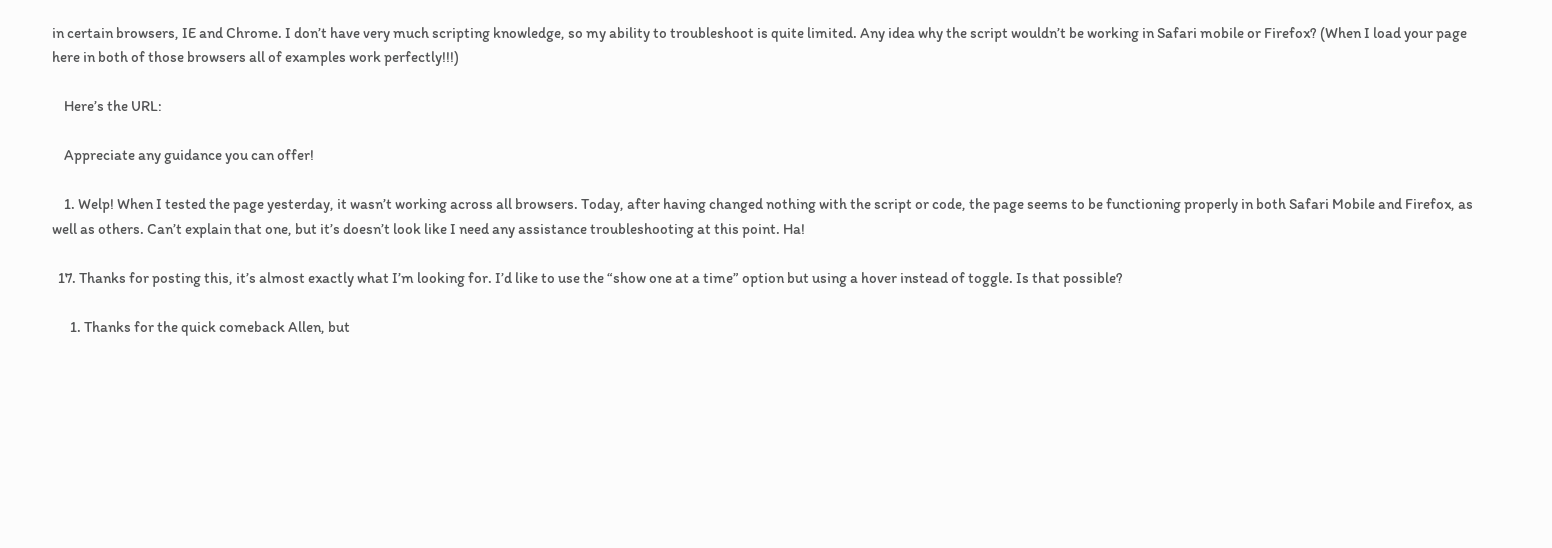in certain browsers, IE and Chrome. I don’t have very much scripting knowledge, so my ability to troubleshoot is quite limited. Any idea why the script wouldn’t be working in Safari mobile or Firefox? (When I load your page here in both of those browsers all of examples work perfectly!!!)

    Here’s the URL:

    Appreciate any guidance you can offer!

    1. Welp! When I tested the page yesterday, it wasn’t working across all browsers. Today, after having changed nothing with the script or code, the page seems to be functioning properly in both Safari Mobile and Firefox, as well as others. Can’t explain that one, but it’s doesn’t look like I need any assistance troubleshooting at this point. Ha!

  17. Thanks for posting this, it’s almost exactly what I’m looking for. I’d like to use the “show one at a time” option but using a hover instead of toggle. Is that possible?

      1. Thanks for the quick comeback Allen, but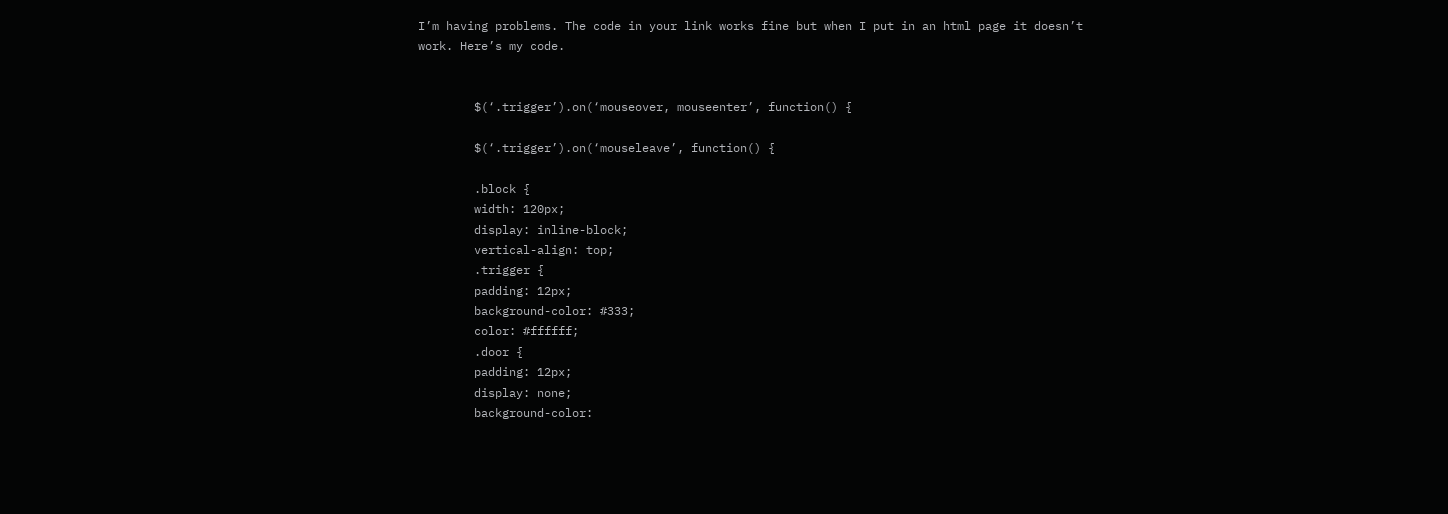I’m having problems. The code in your link works fine but when I put in an html page it doesn’t work. Here’s my code.


        $(‘.trigger’).on(‘mouseover, mouseenter’, function() {

        $(‘.trigger’).on(‘mouseleave’, function() {

        .block {
        width: 120px;
        display: inline-block;
        vertical-align: top;
        .trigger {
        padding: 12px;
        background-color: #333;
        color: #ffffff;
        .door {
        padding: 12px;
        display: none;
        background-color: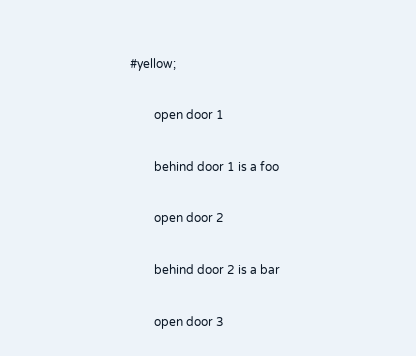#yellow;

        open door 1

        behind door 1 is a foo

        open door 2

        behind door 2 is a bar

        open door 3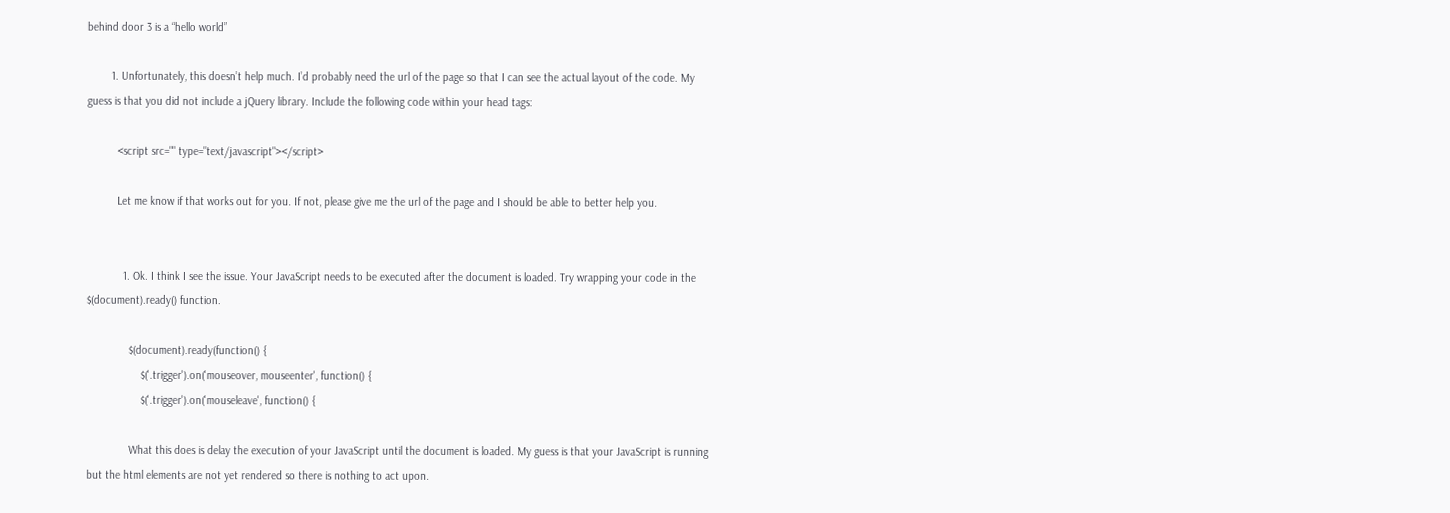behind door 3 is a “hello world”

        1. Unfortunately, this doesn’t help much. I’d probably need the url of the page so that I can see the actual layout of the code. My guess is that you did not include a jQuery library. Include the following code within your head tags:

          <script src="" type="text/javascript"></script>

          Let me know if that works out for you. If not, please give me the url of the page and I should be able to better help you.


            1. Ok. I think I see the issue. Your JavaScript needs to be executed after the document is loaded. Try wrapping your code in the $(document).ready() function.

              $(document).ready(function() {
                  $('.trigger').on('mouseover, mouseenter', function() {
                  $('.trigger').on('mouseleave', function() {

              What this does is delay the execution of your JavaScript until the document is loaded. My guess is that your JavaScript is running but the html elements are not yet rendered so there is nothing to act upon.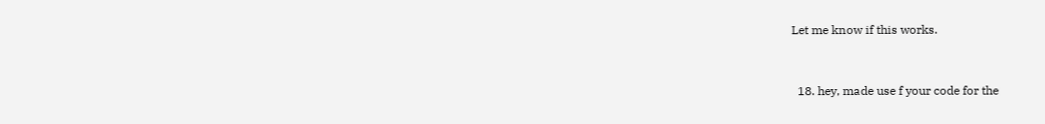Let me know if this works.


  18. hey, made use f your code for the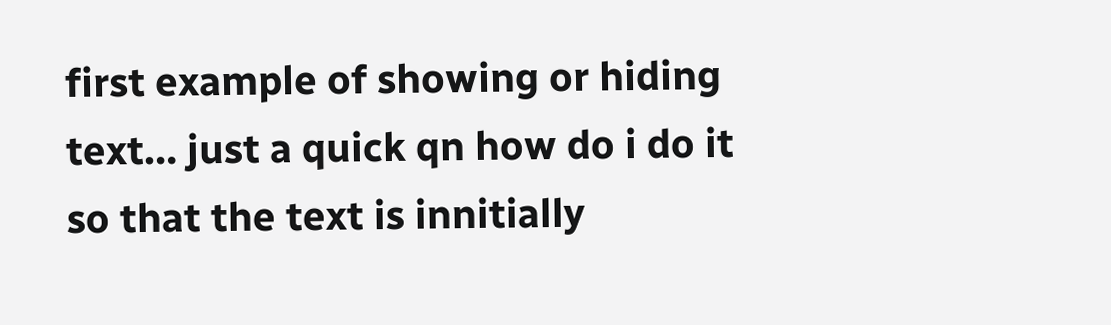first example of showing or hiding text… just a quick qn how do i do it so that the text is innitially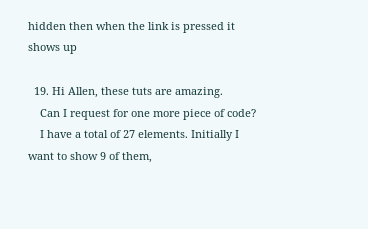hidden then when the link is pressed it shows up

  19. Hi Allen, these tuts are amazing.
    Can I request for one more piece of code?
    I have a total of 27 elements. Initially I want to show 9 of them,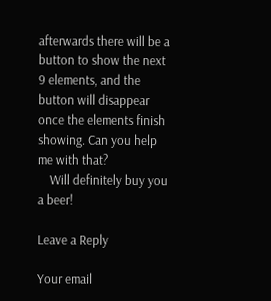afterwards there will be a button to show the next 9 elements, and the button will disappear once the elements finish showing. Can you help me with that?
    Will definitely buy you a beer!

Leave a Reply

Your email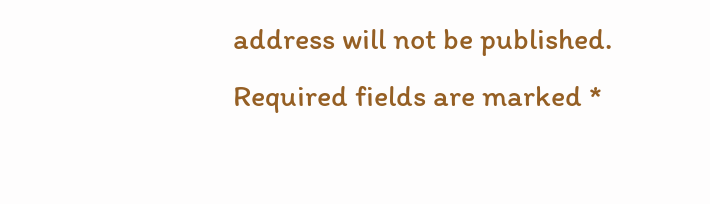address will not be published. Required fields are marked *